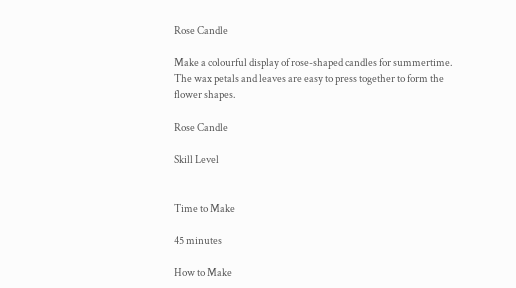Rose Candle

Make a colourful display of rose-shaped candles for summertime. The wax petals and leaves are easy to press together to form the flower shapes.

Rose Candle

Skill Level


Time to Make

45 minutes

How to Make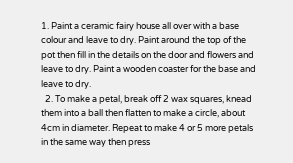1. Paint a ceramic fairy house all over with a base colour and leave to dry. Paint around the top of the pot then fill in the details on the door and flowers and leave to dry. Paint a wooden coaster for the base and leave to dry.
  2. To make a petal, break off 2 wax squares, knead them into a ball then flatten to make a circle, about 4cm in diameter. Repeat to make 4 or 5 more petals in the same way then press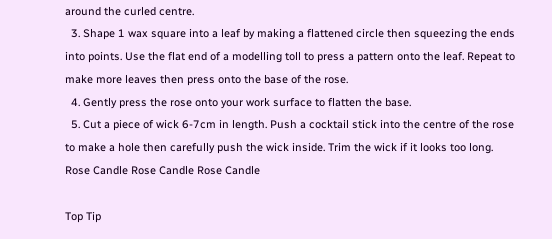around the curled centre.
  3. Shape 1 wax square into a leaf by making a flattened circle then squeezing the ends into points. Use the flat end of a modelling toll to press a pattern onto the leaf. Repeat to make more leaves then press onto the base of the rose.
  4. Gently press the rose onto your work surface to flatten the base.
  5. Cut a piece of wick 6-7cm in length. Push a cocktail stick into the centre of the rose to make a hole then carefully push the wick inside. Trim the wick if it looks too long.
Rose Candle Rose Candle Rose Candle

Top Tip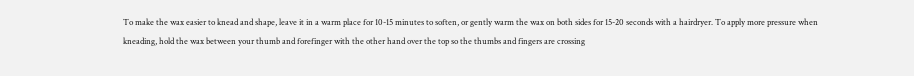To make the wax easier to knead and shape, leave it in a warm place for 10-15 minutes to soften, or gently warm the wax on both sides for 15-20 seconds with a hairdryer. To apply more pressure when kneading, hold the wax between your thumb and forefinger with the other hand over the top so the thumbs and fingers are crossing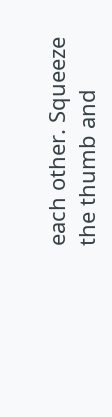each other. Squeeze the thumb and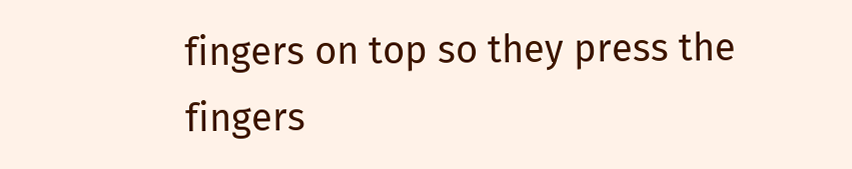fingers on top so they press the fingers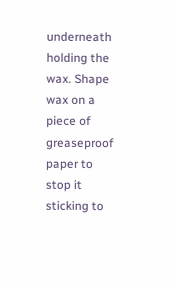underneath holding the wax. Shape wax on a piece of greaseproof paper to stop it sticking to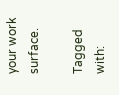your work surface.

Tagged with: